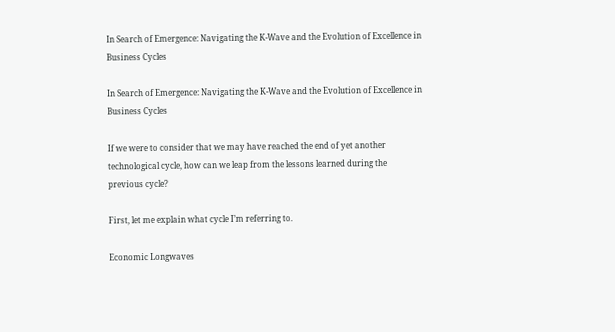In Search of Emergence: Navigating the K-Wave and the Evolution of Excellence in Business Cycles

In Search of Emergence: Navigating the K-Wave and the Evolution of Excellence in Business Cycles

If we were to consider that we may have reached the end of yet another technological cycle, how can we leap from the lessons learned during the previous cycle?

First, let me explain what cycle I’m referring to.

Economic Longwaves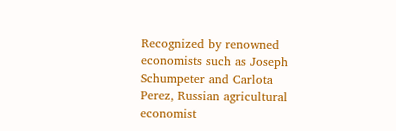Recognized by renowned economists such as Joseph Schumpeter and Carlota Perez, Russian agricultural economist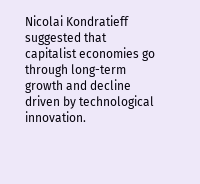Nicolai Kondratieff suggested that capitalist economies go through long-term growth and decline driven by technological innovation.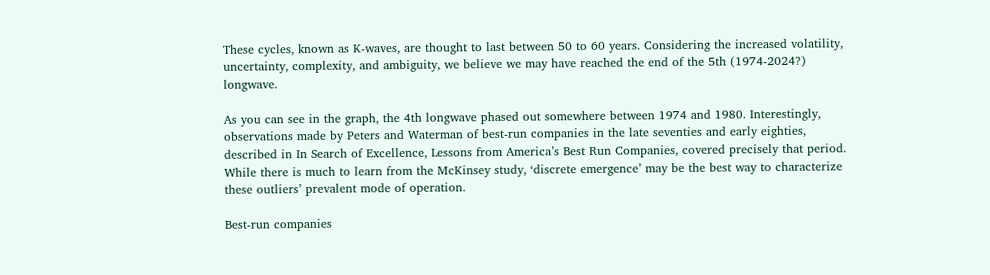These cycles, known as K-waves, are thought to last between 50 to 60 years. Considering the increased volatility, uncertainty, complexity, and ambiguity, we believe we may have reached the end of the 5th (1974-2024?) longwave.

As you can see in the graph, the 4th longwave phased out somewhere between 1974 and 1980. Interestingly, observations made by Peters and Waterman of best-run companies in the late seventies and early eighties, described in In Search of Excellence, Lessons from America’s Best Run Companies, covered precisely that period. While there is much to learn from the McKinsey study, ‘discrete emergence’ may be the best way to characterize these outliers’ prevalent mode of operation.

Best-run companies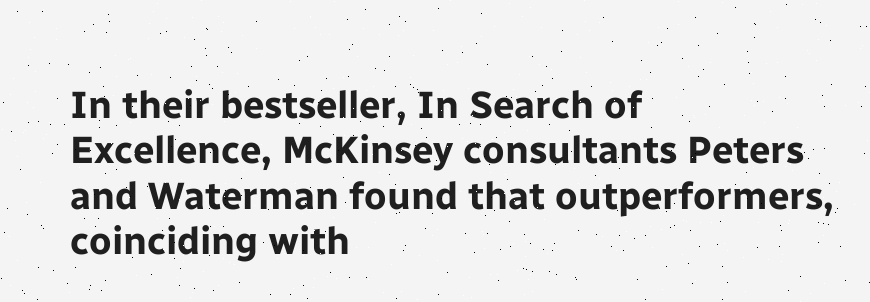In their bestseller, In Search of Excellence, McKinsey consultants Peters and Waterman found that outperformers, coinciding with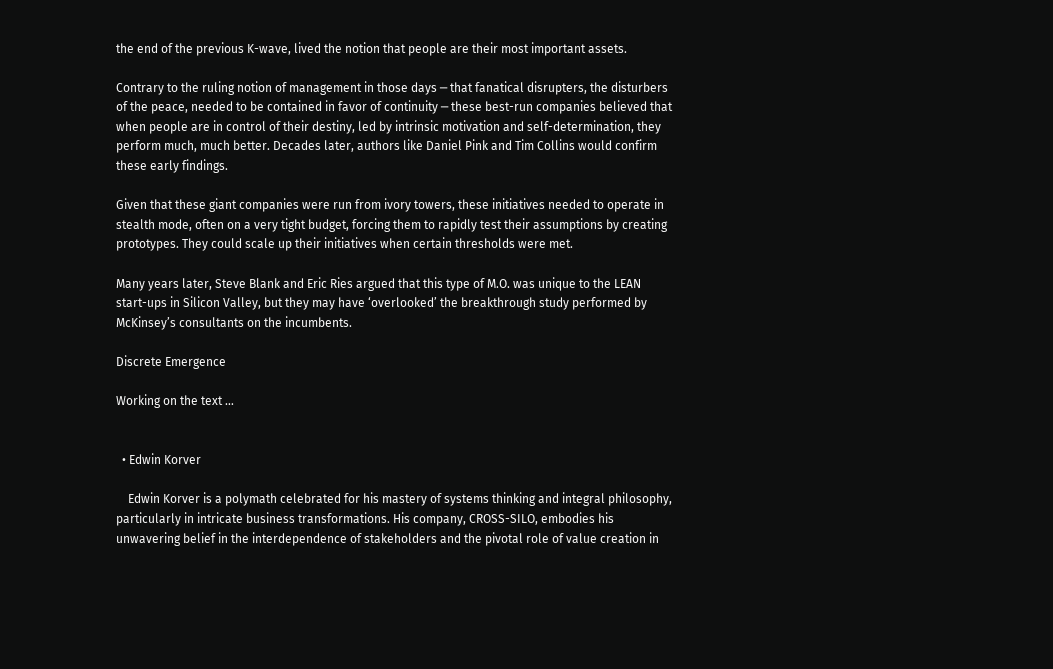the end of the previous K-wave, lived the notion that people are their most important assets.

Contrary to the ruling notion of management in those days ─ that fanatical disrupters, the disturbers of the peace, needed to be contained in favor of continuity ─ these best-run companies believed that when people are in control of their destiny, led by intrinsic motivation and self-determination, they perform much, much better. Decades later, authors like Daniel Pink and Tim Collins would confirm these early findings.

Given that these giant companies were run from ivory towers, these initiatives needed to operate in stealth mode, often on a very tight budget, forcing them to rapidly test their assumptions by creating prototypes. They could scale up their initiatives when certain thresholds were met.

Many years later, Steve Blank and Eric Ries argued that this type of M.O. was unique to the LEAN start-ups in Silicon Valley, but they may have ‘overlooked’ the breakthrough study performed by McKinsey’s consultants on the incumbents.

Discrete Emergence

Working on the text …


  • Edwin Korver

    Edwin Korver is a polymath celebrated for his mastery of systems thinking and integral philosophy, particularly in intricate business transformations. His company, CROSS-SILO, embodies his unwavering belief in the interdependence of stakeholders and the pivotal role of value creation in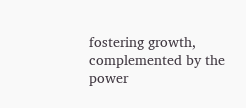fostering growth, complemented by the power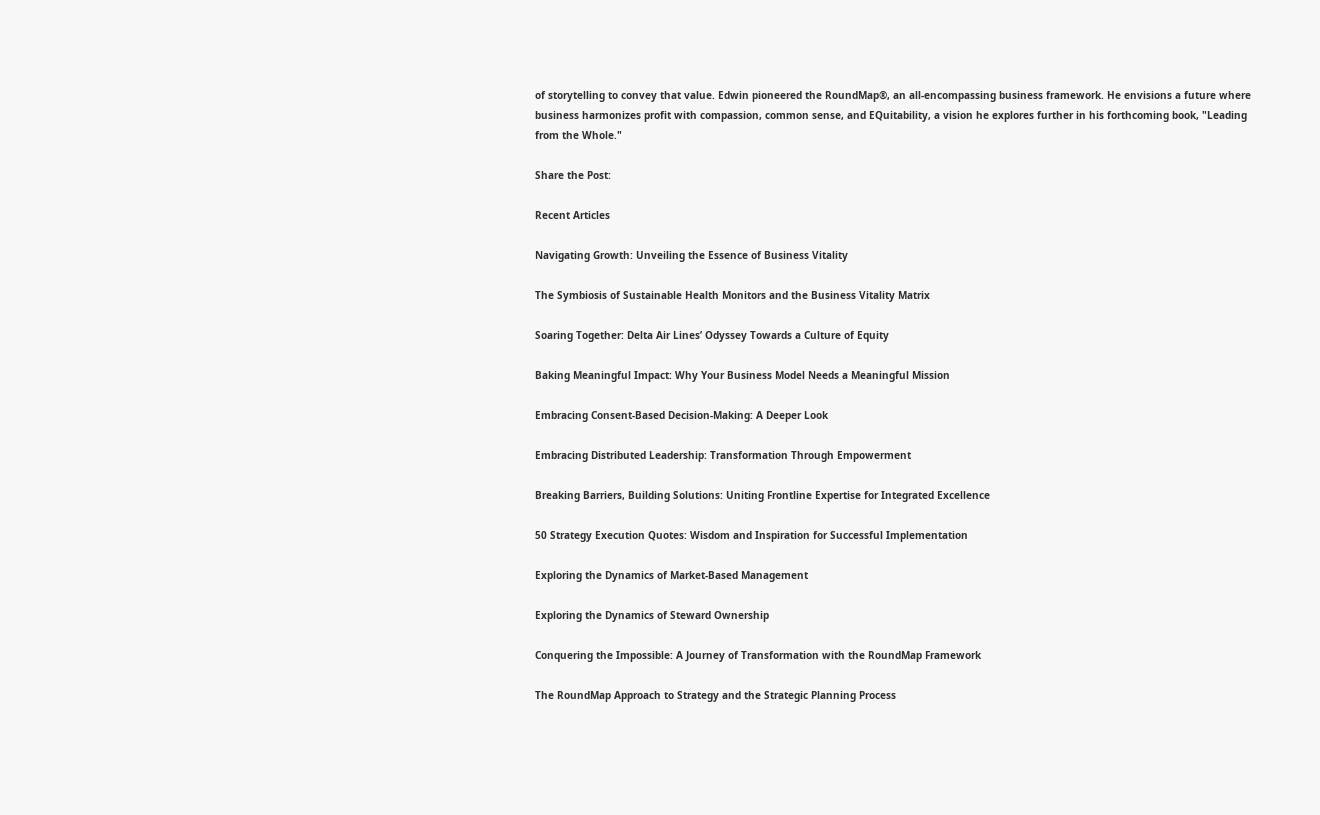of storytelling to convey that value. Edwin pioneered the RoundMap®, an all-encompassing business framework. He envisions a future where business harmonizes profit with compassion, common sense, and EQuitability, a vision he explores further in his forthcoming book, "Leading from the Whole."

Share the Post:

Recent Articles

Navigating Growth: Unveiling the Essence of Business Vitality

The Symbiosis of Sustainable Health Monitors and the Business Vitality Matrix

Soaring Together: Delta Air Lines’ Odyssey Towards a Culture of Equity

Baking Meaningful Impact: Why Your Business Model Needs a Meaningful Mission

Embracing Consent-Based Decision-Making: A Deeper Look

Embracing Distributed Leadership: Transformation Through Empowerment

Breaking Barriers, Building Solutions: Uniting Frontline Expertise for Integrated Excellence

50 Strategy Execution Quotes: Wisdom and Inspiration for Successful Implementation

Exploring the Dynamics of Market-Based Management

Exploring the Dynamics of Steward Ownership

Conquering the Impossible: A Journey of Transformation with the RoundMap Framework

The RoundMap Approach to Strategy and the Strategic Planning Process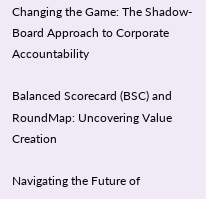Changing the Game: The Shadow-Board Approach to Corporate Accountability

Balanced Scorecard (BSC) and RoundMap: Uncovering Value Creation

Navigating the Future of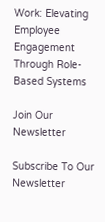Work: Elevating Employee Engagement Through Role-Based Systems

Join Our Newsletter

Subscribe To Our Newsletter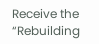Receive the “Rebuilding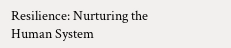Resilience: Nurturing the Human System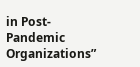in Post-Pandemic Organizations”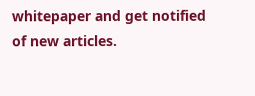whitepaper and get notified of new articles.